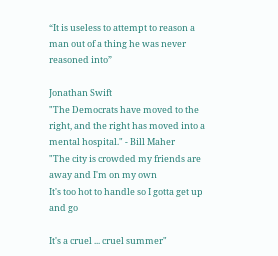“It is useless to attempt to reason a man out of a thing he was never reasoned into”

Jonathan Swift
"The Democrats have moved to the right, and the right has moved into a mental hospital." - Bill Maher
"The city is crowded my friends are away and I'm on my own
It's too hot to handle so I gotta get up and go

It's a cruel ... cruel summer"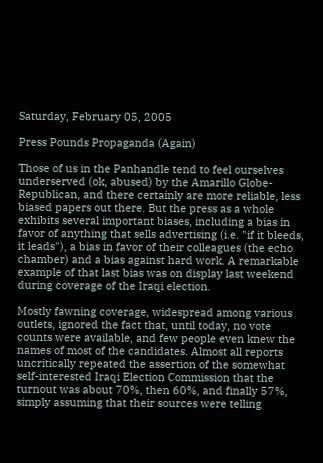Saturday, February 05, 2005

Press Pounds Propaganda (Again)

Those of us in the Panhandle tend to feel ourselves underserved (ok, abused) by the Amarillo Globe-Republican, and there certainly are more reliable, less biased papers out there. But the press as a whole exhibits several important biases, including a bias in favor of anything that sells advertising (i.e. "if it bleeds, it leads"), a bias in favor of their colleagues (the echo chamber) and a bias against hard work. A remarkable example of that last bias was on display last weekend during coverage of the Iraqi election.

Mostly fawning coverage, widespread among various outlets, ignored the fact that, until today, no vote counts were available, and few people even knew the names of most of the candidates. Almost all reports uncritically repeated the assertion of the somewhat self-interested Iraqi Election Commission that the turnout was about 70%, then 60%, and finally 57%, simply assuming that their sources were telling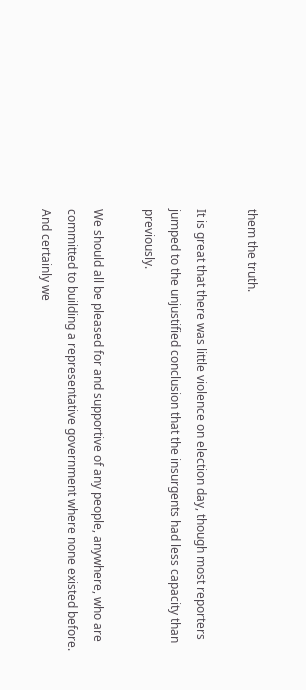them the truth.

It is great that there was little violence on election day, though most reporters jumped to the unjustified conclusion that the insurgents had less capacity than previously.

We should all be pleased for and supportive of any people, anywhere, who are committed to building a representative government where none existed before. And certainly we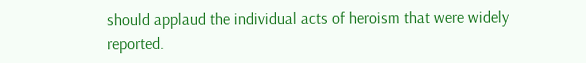should applaud the individual acts of heroism that were widely reported.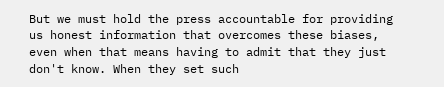But we must hold the press accountable for providing us honest information that overcomes these biases, even when that means having to admit that they just don't know. When they set such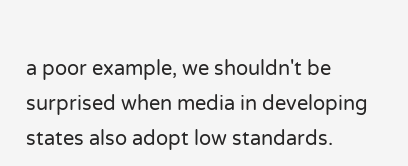a poor example, we shouldn't be surprised when media in developing states also adopt low standards.